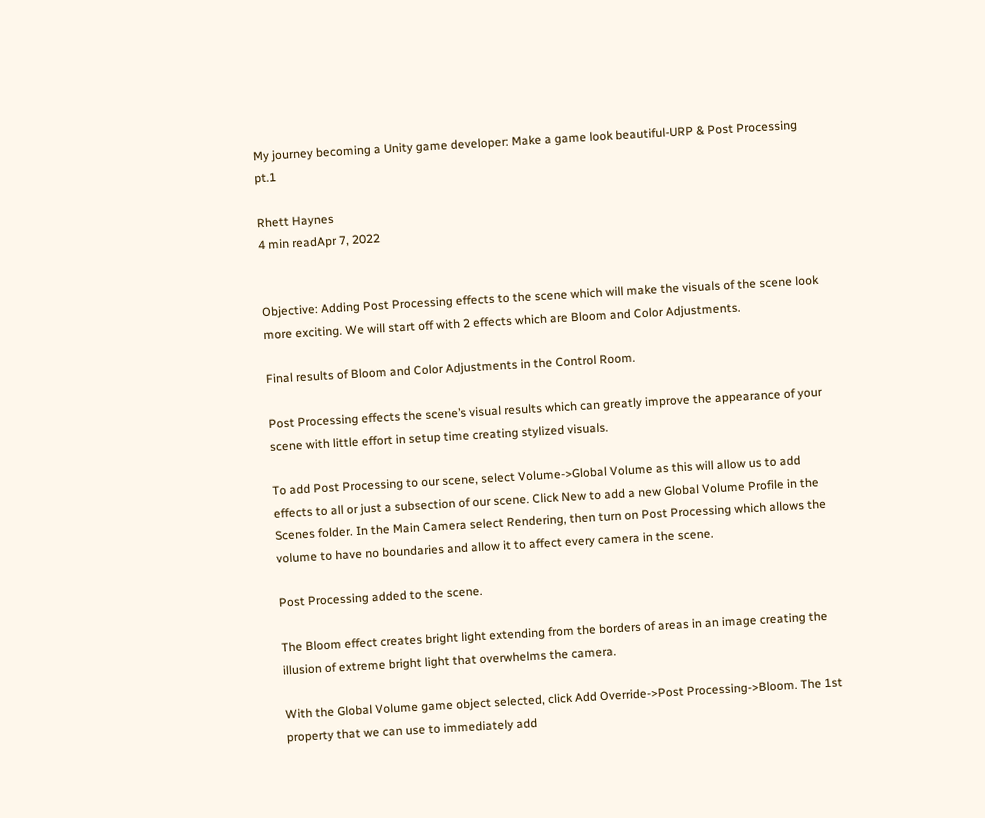My journey becoming a Unity game developer: Make a game look beautiful-URP & Post Processing pt.1

Rhett Haynes
4 min readApr 7, 2022


Objective: Adding Post Processing effects to the scene which will make the visuals of the scene look more exciting. We will start off with 2 effects which are Bloom and Color Adjustments.

Final results of Bloom and Color Adjustments in the Control Room.

Post Processing effects the scene’s visual results which can greatly improve the appearance of your scene with little effort in setup time creating stylized visuals.

To add Post Processing to our scene, select Volume->Global Volume as this will allow us to add effects to all or just a subsection of our scene. Click New to add a new Global Volume Profile in the Scenes folder. In the Main Camera select Rendering, then turn on Post Processing which allows the volume to have no boundaries and allow it to affect every camera in the scene.

Post Processing added to the scene.

The Bloom effect creates bright light extending from the borders of areas in an image creating the illusion of extreme bright light that overwhelms the camera.

With the Global Volume game object selected, click Add Override->Post Processing->Bloom. The 1st property that we can use to immediately add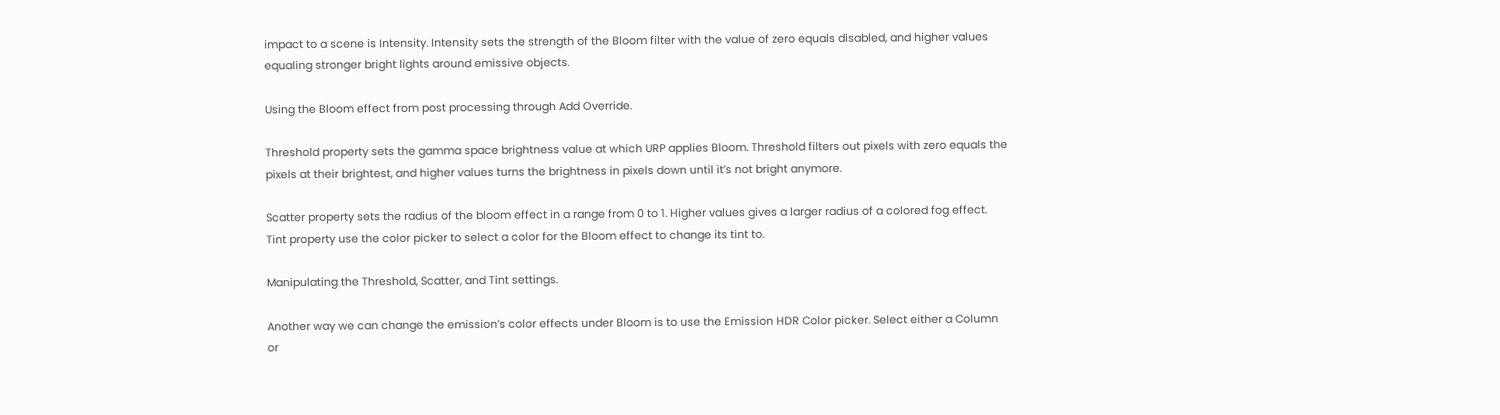impact to a scene is Intensity. Intensity sets the strength of the Bloom filter with the value of zero equals disabled, and higher values equaling stronger bright lights around emissive objects.

Using the Bloom effect from post processing through Add Override.

Threshold property sets the gamma space brightness value at which URP applies Bloom. Threshold filters out pixels with zero equals the pixels at their brightest, and higher values turns the brightness in pixels down until it’s not bright anymore.

Scatter property sets the radius of the bloom effect in a range from 0 to 1. Higher values gives a larger radius of a colored fog effect. Tint property use the color picker to select a color for the Bloom effect to change its tint to.

Manipulating the Threshold, Scatter, and Tint settings.

Another way we can change the emission’s color effects under Bloom is to use the Emission HDR Color picker. Select either a Column or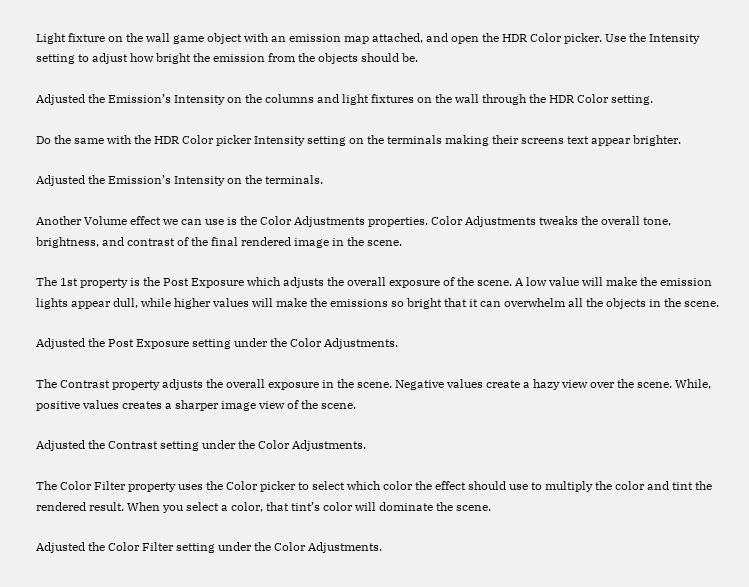Light fixture on the wall game object with an emission map attached, and open the HDR Color picker. Use the Intensity setting to adjust how bright the emission from the objects should be.

Adjusted the Emission’s Intensity on the columns and light fixtures on the wall through the HDR Color setting.

Do the same with the HDR Color picker Intensity setting on the terminals making their screens text appear brighter.

Adjusted the Emission’s Intensity on the terminals.

Another Volume effect we can use is the Color Adjustments properties. Color Adjustments tweaks the overall tone, brightness, and contrast of the final rendered image in the scene.

The 1st property is the Post Exposure which adjusts the overall exposure of the scene. A low value will make the emission lights appear dull, while higher values will make the emissions so bright that it can overwhelm all the objects in the scene.

Adjusted the Post Exposure setting under the Color Adjustments.

The Contrast property adjusts the overall exposure in the scene. Negative values create a hazy view over the scene. While, positive values creates a sharper image view of the scene.

Adjusted the Contrast setting under the Color Adjustments.

The Color Filter property uses the Color picker to select which color the effect should use to multiply the color and tint the rendered result. When you select a color, that tint’s color will dominate the scene.

Adjusted the Color Filter setting under the Color Adjustments.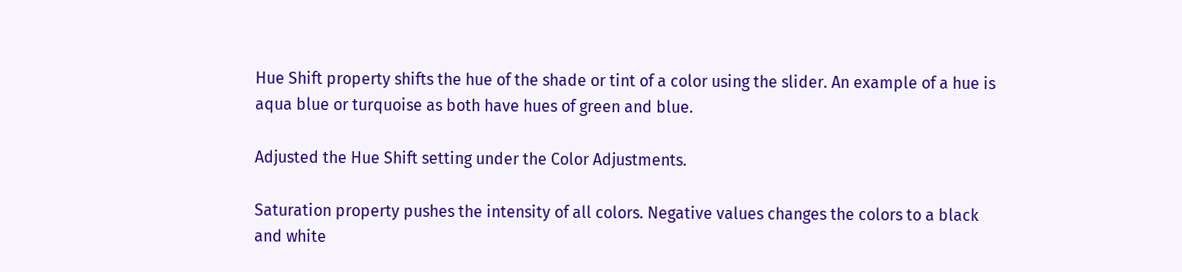Hue Shift property shifts the hue of the shade or tint of a color using the slider. An example of a hue is aqua blue or turquoise as both have hues of green and blue.

Adjusted the Hue Shift setting under the Color Adjustments.

Saturation property pushes the intensity of all colors. Negative values changes the colors to a black and white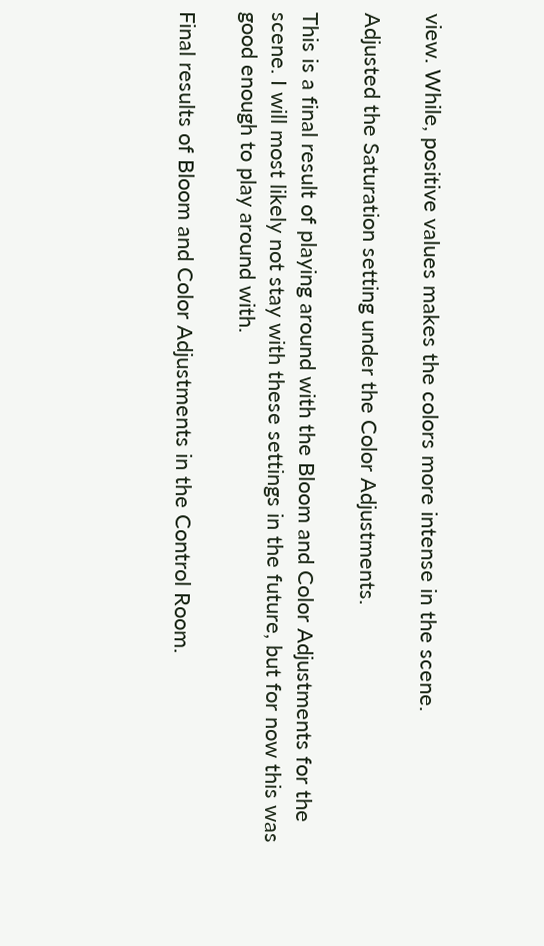view. While, positive values makes the colors more intense in the scene.

Adjusted the Saturation setting under the Color Adjustments.

This is a final result of playing around with the Bloom and Color Adjustments for the scene. I will most likely not stay with these settings in the future, but for now this was good enough to play around with.

Final results of Bloom and Color Adjustments in the Control Room.